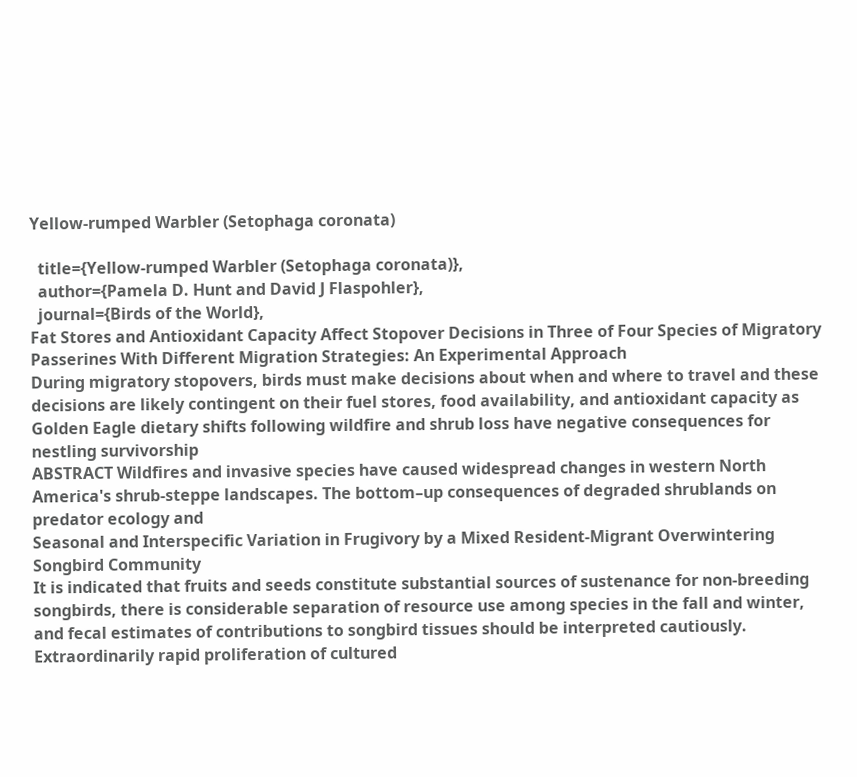Yellow-rumped Warbler (Setophaga coronata)

  title={Yellow-rumped Warbler (Setophaga coronata)},
  author={Pamela D. Hunt and David J Flaspohler},
  journal={Birds of the World},
Fat Stores and Antioxidant Capacity Affect Stopover Decisions in Three of Four Species of Migratory Passerines With Different Migration Strategies: An Experimental Approach
During migratory stopovers, birds must make decisions about when and where to travel and these decisions are likely contingent on their fuel stores, food availability, and antioxidant capacity as
Golden Eagle dietary shifts following wildfire and shrub loss have negative consequences for nestling survivorship
ABSTRACT Wildfires and invasive species have caused widespread changes in western North America's shrub-steppe landscapes. The bottom–up consequences of degraded shrublands on predator ecology and
Seasonal and Interspecific Variation in Frugivory by a Mixed Resident-Migrant Overwintering Songbird Community
It is indicated that fruits and seeds constitute substantial sources of sustenance for non-breeding songbirds, there is considerable separation of resource use among species in the fall and winter, and fecal estimates of contributions to songbird tissues should be interpreted cautiously.
Extraordinarily rapid proliferation of cultured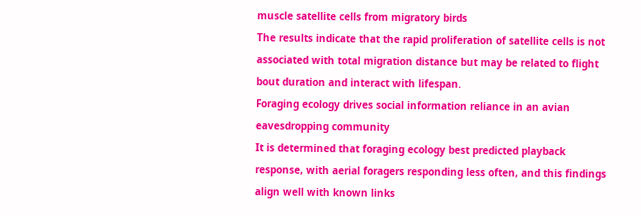muscle satellite cells from migratory birds
The results indicate that the rapid proliferation of satellite cells is not associated with total migration distance but may be related to flight bout duration and interact with lifespan.
Foraging ecology drives social information reliance in an avian eavesdropping community
It is determined that foraging ecology best predicted playback response, with aerial foragers responding less often, and this findings align well with known links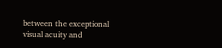between the exceptional visual acuity and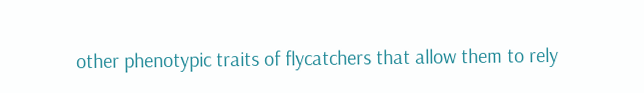other phenotypic traits of flycatchers that allow them to rely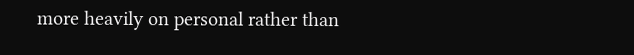more heavily on personal rather than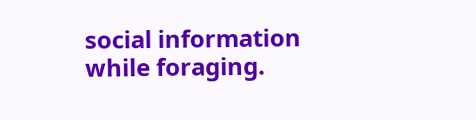social information while foraging.